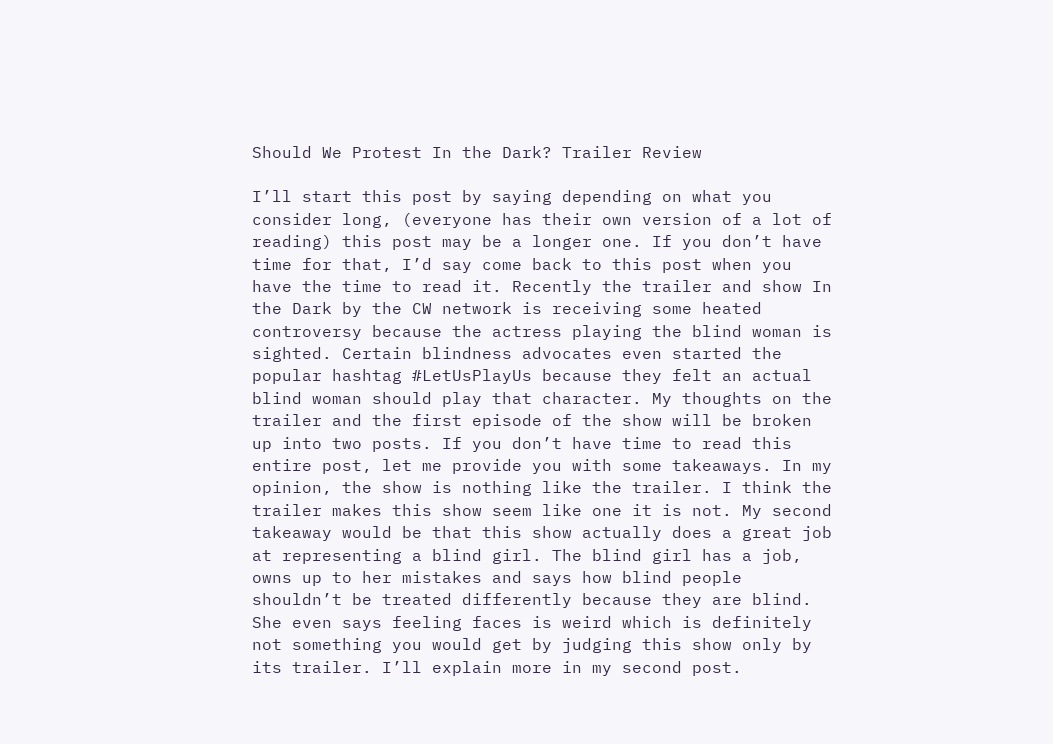Should We Protest In the Dark? Trailer Review

I’ll start this post by saying depending on what you consider long, (everyone has their own version of a lot of reading) this post may be a longer one. If you don’t have time for that, I’d say come back to this post when you have the time to read it. Recently the trailer and show In the Dark by the CW network is receiving some heated controversy because the actress playing the blind woman is sighted. Certain blindness advocates even started the popular hashtag #LetUsPlayUs because they felt an actual blind woman should play that character. My thoughts on the trailer and the first episode of the show will be broken up into two posts. If you don’t have time to read this entire post, let me provide you with some takeaways. In my opinion, the show is nothing like the trailer. I think the trailer makes this show seem like one it is not. My second takeaway would be that this show actually does a great job at representing a blind girl. The blind girl has a job, owns up to her mistakes and says how blind people shouldn’t be treated differently because they are blind. She even says feeling faces is weird which is definitely not something you would get by judging this show only by its trailer. I’ll explain more in my second post.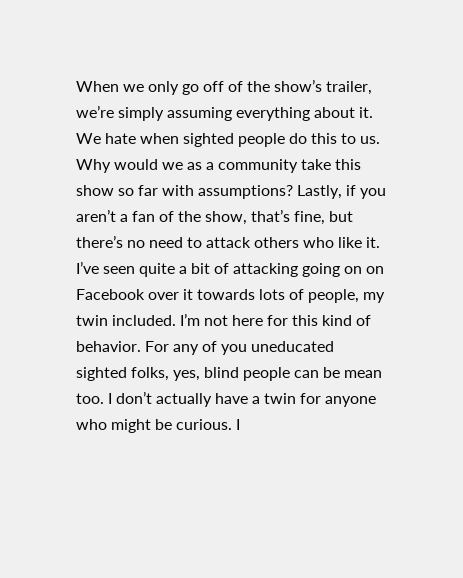When we only go off of the show’s trailer, we’re simply assuming everything about it. We hate when sighted people do this to us. Why would we as a community take this show so far with assumptions? Lastly, if you aren’t a fan of the show, that’s fine, but there’s no need to attack others who like it. I’ve seen quite a bit of attacking going on on Facebook over it towards lots of people, my twin included. I’m not here for this kind of behavior. For any of you uneducated sighted folks, yes, blind people can be mean too. I don’t actually have a twin for anyone who might be curious. I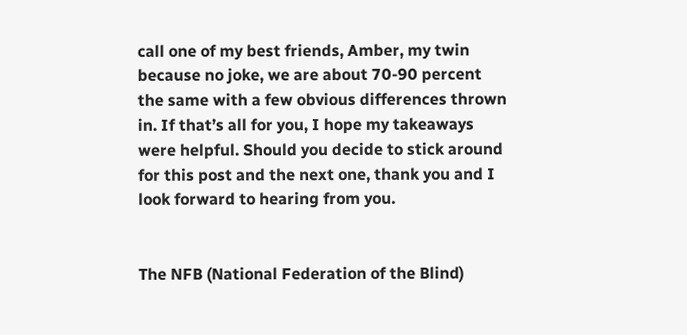call one of my best friends, Amber, my twin because no joke, we are about 70-90 percent the same with a few obvious differences thrown in. If that’s all for you, I hope my takeaways were helpful. Should you decide to stick around for this post and the next one, thank you and I look forward to hearing from you.


The NFB (National Federation of the Blind)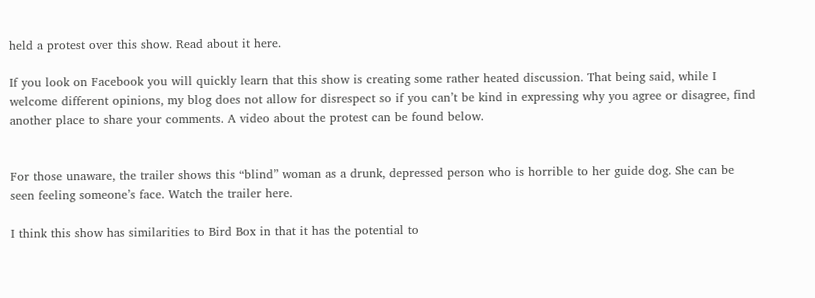held a protest over this show. Read about it here.

If you look on Facebook you will quickly learn that this show is creating some rather heated discussion. That being said, while I welcome different opinions, my blog does not allow for disrespect so if you can’t be kind in expressing why you agree or disagree, find another place to share your comments. A video about the protest can be found below.


For those unaware, the trailer shows this “blind” woman as a drunk, depressed person who is horrible to her guide dog. She can be seen feeling someone’s face. Watch the trailer here.

I think this show has similarities to Bird Box in that it has the potential to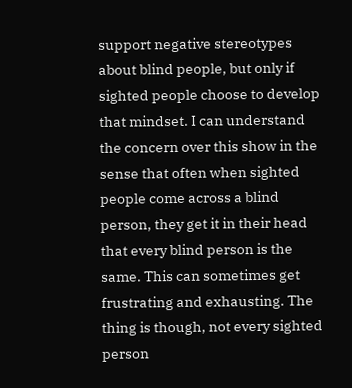support negative stereotypes about blind people, but only if sighted people choose to develop that mindset. I can understand the concern over this show in the sense that often when sighted people come across a blind person, they get it in their head that every blind person is the same. This can sometimes get frustrating and exhausting. The thing is though, not every sighted person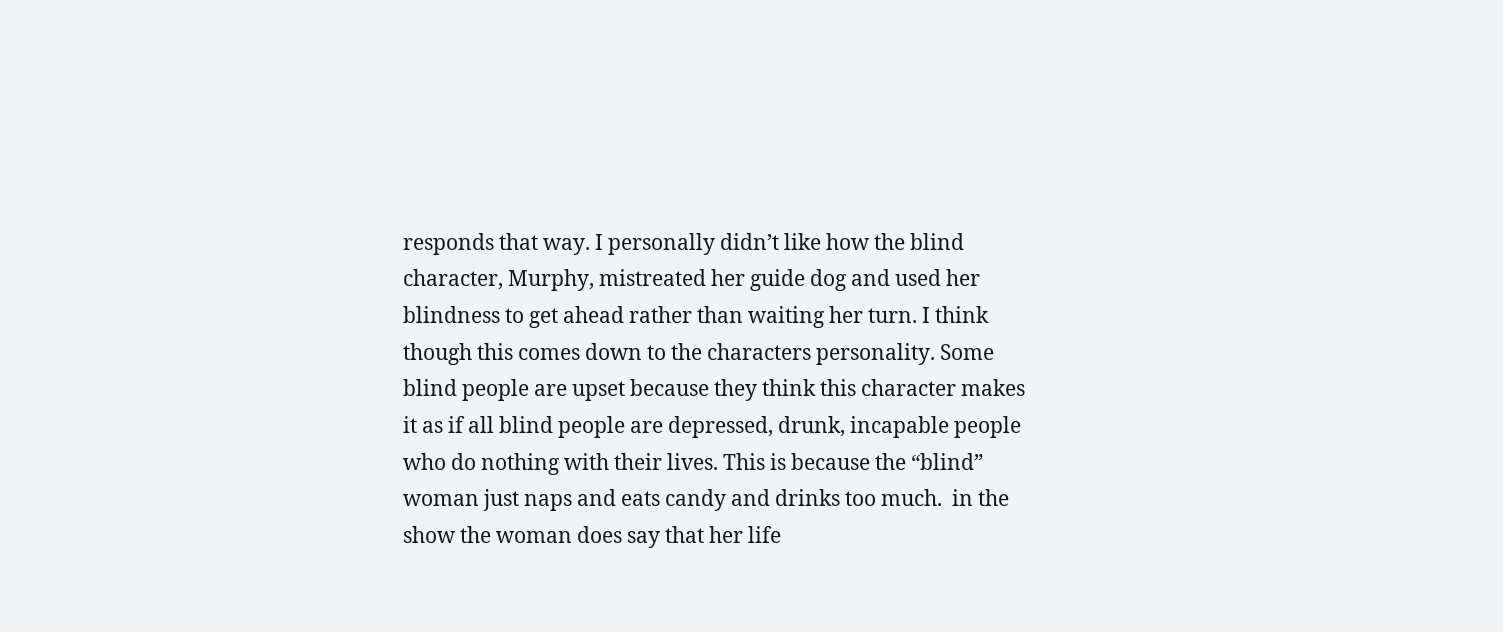responds that way. I personally didn’t like how the blind character, Murphy, mistreated her guide dog and used her blindness to get ahead rather than waiting her turn. I think though this comes down to the characters personality. Some blind people are upset because they think this character makes it as if all blind people are depressed, drunk, incapable people who do nothing with their lives. This is because the “blind” woman just naps and eats candy and drinks too much.  in the show the woman does say that her life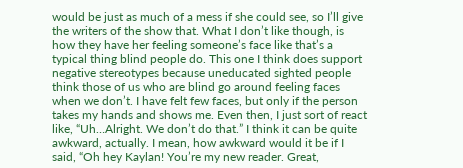would be just as much of a mess if she could see, so I’ll give the writers of the show that. What I don’t like though, is how they have her feeling someone’s face like that’s a typical thing blind people do. This one I think does support negative stereotypes because uneducated sighted people think those of us who are blind go around feeling faces when we don’t. I have felt few faces, but only if the person takes my hands and shows me. Even then, I just sort of react like, “Uh…Alright. We don’t do that.” I think it can be quite awkward, actually. I mean, how awkward would it be if I said, “Oh hey Kaylan! You’re my new reader. Great,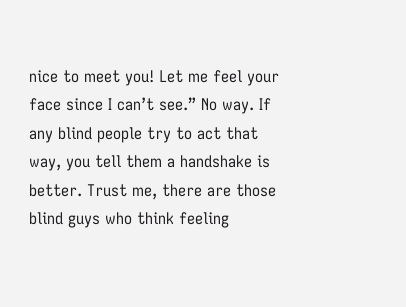nice to meet you! Let me feel your face since I can’t see.” No way. If any blind people try to act that way, you tell them a handshake is better. Trust me, there are those blind guys who think feeling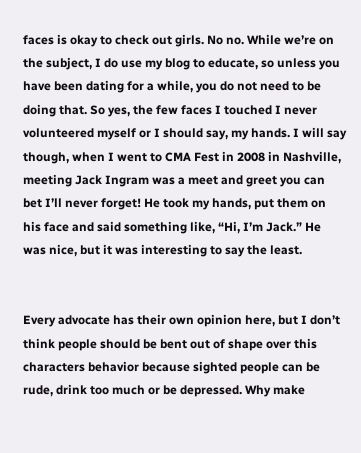faces is okay to check out girls. No no. While we’re on the subject, I do use my blog to educate, so unless you have been dating for a while, you do not need to be doing that. So yes, the few faces I touched I never volunteered myself or I should say, my hands. I will say though, when I went to CMA Fest in 2008 in Nashville, meeting Jack Ingram was a meet and greet you can bet I’ll never forget! He took my hands, put them on his face and said something like, “Hi, I’m Jack.” He was nice, but it was interesting to say the least.


Every advocate has their own opinion here, but I don’t think people should be bent out of shape over this characters behavior because sighted people can be rude, drink too much or be depressed. Why make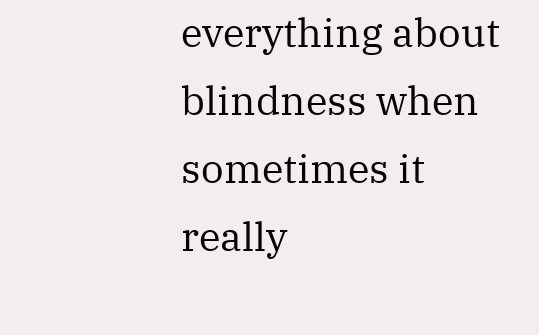everything about blindness when sometimes it really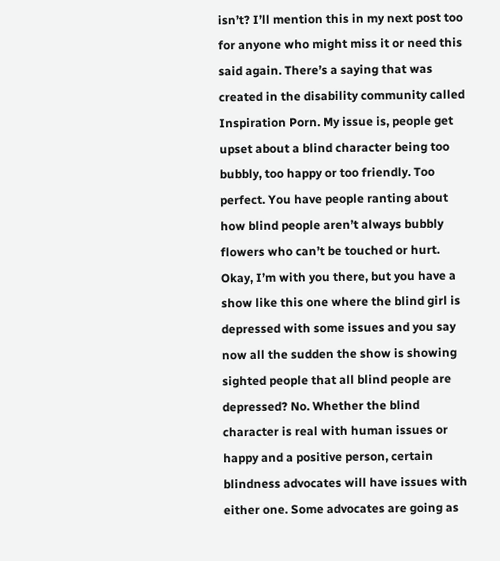isn’t? I’ll mention this in my next post too for anyone who might miss it or need this said again. There’s a saying that was created in the disability community called Inspiration Porn. My issue is, people get upset about a blind character being too bubbly, too happy or too friendly. Too perfect. You have people ranting about how blind people aren’t always bubbly flowers who can’t be touched or hurt. Okay, I’m with you there, but you have a show like this one where the blind girl is depressed with some issues and you say now all the sudden the show is showing sighted people that all blind people are depressed? No. Whether the blind character is real with human issues or happy and a positive person, certain blindness advocates will have issues with either one. Some advocates are going as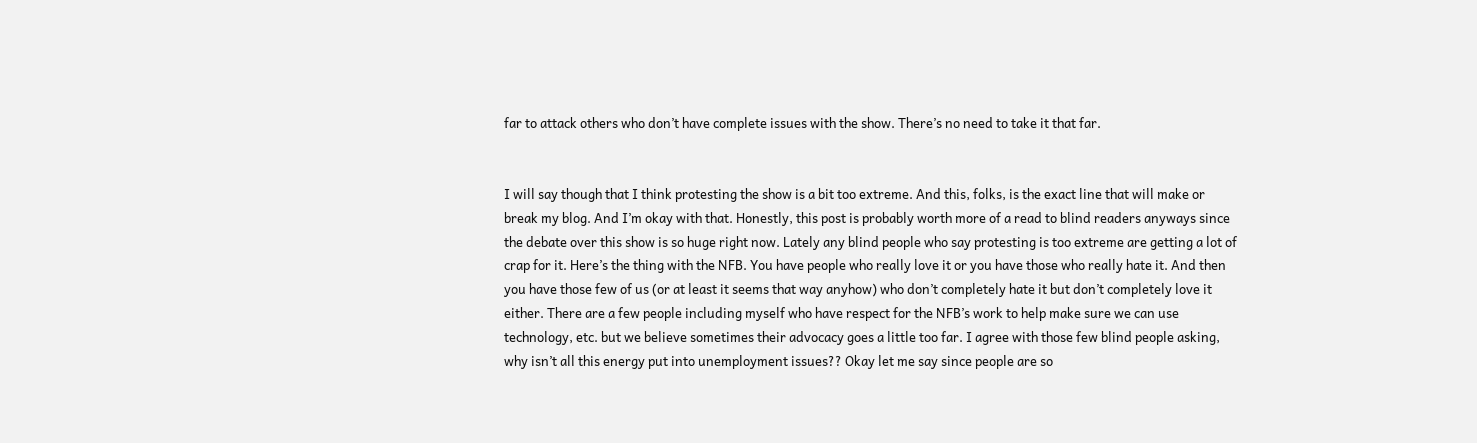far to attack others who don’t have complete issues with the show. There’s no need to take it that far.


I will say though that I think protesting the show is a bit too extreme. And this, folks, is the exact line that will make or break my blog. And I’m okay with that. Honestly, this post is probably worth more of a read to blind readers anyways since the debate over this show is so huge right now. Lately any blind people who say protesting is too extreme are getting a lot of crap for it. Here’s the thing with the NFB. You have people who really love it or you have those who really hate it. And then you have those few of us (or at least it seems that way anyhow) who don’t completely hate it but don’t completely love it either. There are a few people including myself who have respect for the NFB’s work to help make sure we can use technology, etc. but we believe sometimes their advocacy goes a little too far. I agree with those few blind people asking, why isn’t all this energy put into unemployment issues?? Okay let me say since people are so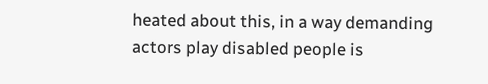heated about this, in a way demanding actors play disabled people is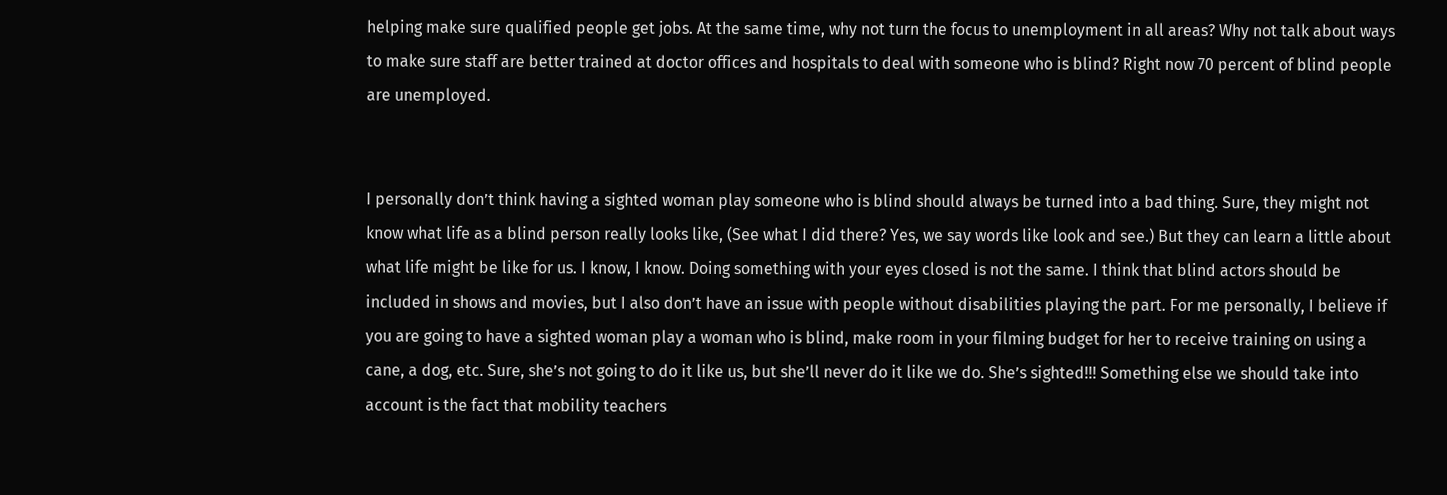helping make sure qualified people get jobs. At the same time, why not turn the focus to unemployment in all areas? Why not talk about ways to make sure staff are better trained at doctor offices and hospitals to deal with someone who is blind? Right now 70 percent of blind people are unemployed.


I personally don’t think having a sighted woman play someone who is blind should always be turned into a bad thing. Sure, they might not know what life as a blind person really looks like, (See what I did there? Yes, we say words like look and see.) But they can learn a little about what life might be like for us. I know, I know. Doing something with your eyes closed is not the same. I think that blind actors should be included in shows and movies, but I also don’t have an issue with people without disabilities playing the part. For me personally, I believe if you are going to have a sighted woman play a woman who is blind, make room in your filming budget for her to receive training on using a cane, a dog, etc. Sure, she’s not going to do it like us, but she’ll never do it like we do. She’s sighted!!! Something else we should take into account is the fact that mobility teachers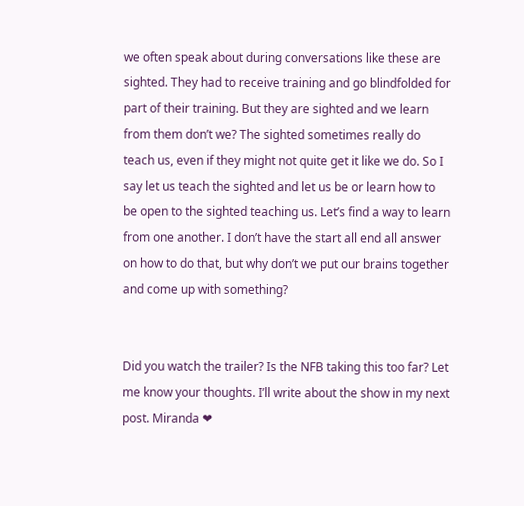we often speak about during conversations like these are sighted. They had to receive training and go blindfolded for part of their training. But they are sighted and we learn from them don’t we? The sighted sometimes really do teach us, even if they might not quite get it like we do. So I say let us teach the sighted and let us be or learn how to be open to the sighted teaching us. Let’s find a way to learn from one another. I don’t have the start all end all answer on how to do that, but why don’t we put our brains together and come up with something?


Did you watch the trailer? Is the NFB taking this too far? Let me know your thoughts. I’ll write about the show in my next post. Miranda ❤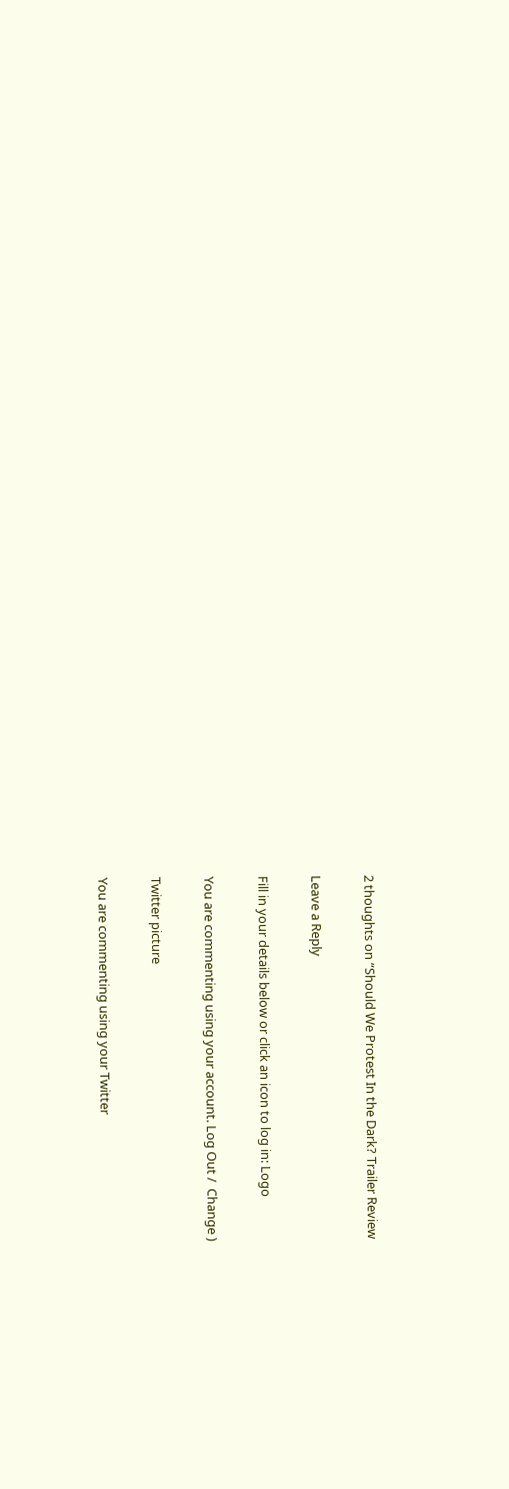2 thoughts on “Should We Protest In the Dark? Trailer Review

Leave a Reply

Fill in your details below or click an icon to log in: Logo

You are commenting using your account. Log Out /  Change )

Twitter picture

You are commenting using your Twitter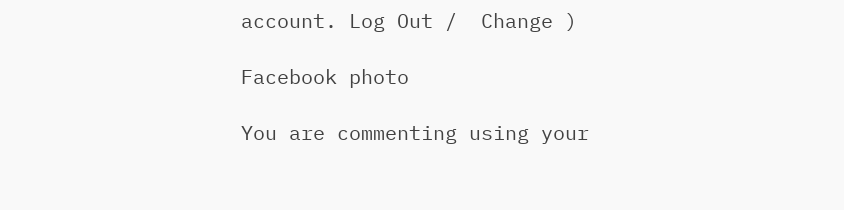account. Log Out /  Change )

Facebook photo

You are commenting using your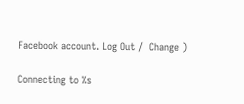Facebook account. Log Out /  Change )

Connecting to %s